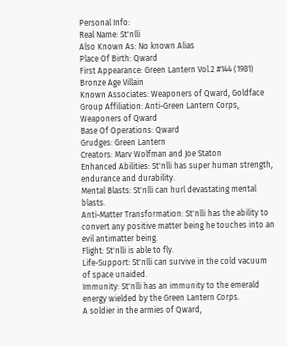Personal Info:
Real Name: St'nlli
Also Known As: No known Alias
Place Of Birth: Qward
First Appearance: Green Lantern Vol.2 #144 (1981) Bronze Age Villain
Known Associates: Weaponers of Qward, Goldface
Group Affiliation: Anti-Green Lantern Corps, Weaponers of Qward
Base Of Operations: Qward
Grudges: Green Lantern
Creators: Marv Wolfman and Joe Staton
Enhanced Abilities: St'nlli has super human strength, endurance and durability.
Mental Blasts: St'nlli can hurl devastating mental blasts.
Anti-Matter Transformation: St'nlli has the ability to convert any positive matter being he touches into an evil antimatter being.
Flight: St'nlli is able to fly.
Life-Support: St'nlli can survive in the cold vacuum of space unaided.
Immunity: St'nlli has an immunity to the emerald energy wielded by the Green Lantern Corps.
A soldier in the armies of Qward,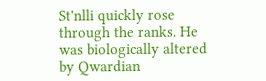St'nlli quickly rose through the ranks. He was biologically altered by Qwardian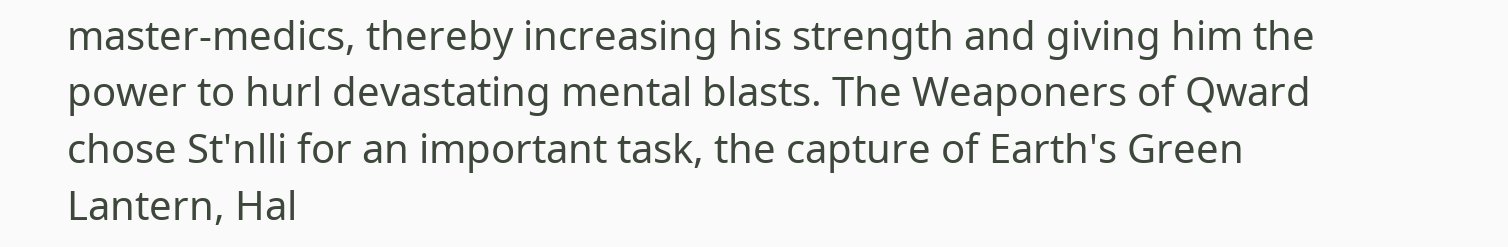master-medics, thereby increasing his strength and giving him the power to hurl devastating mental blasts. The Weaponers of Qward chose St'nlli for an important task, the capture of Earth's Green Lantern, Hal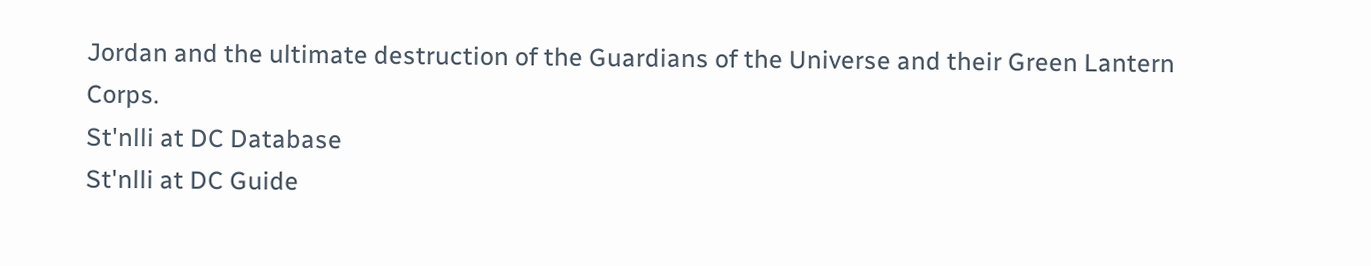Jordan and the ultimate destruction of the Guardians of the Universe and their Green Lantern Corps.
St'nlli at DC Database
St'nlli at DC Guide